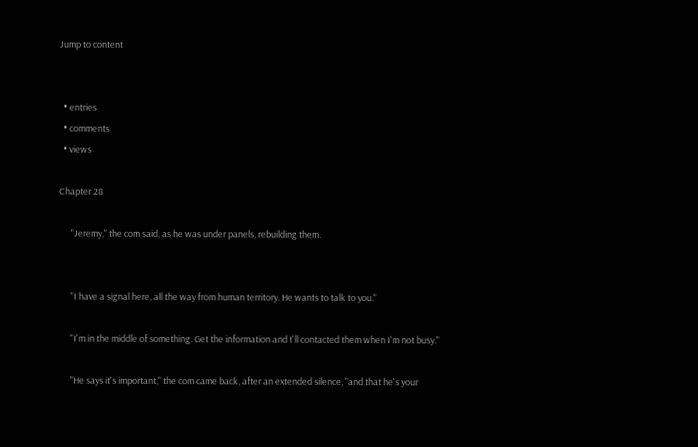Jump to content


  • entries
  • comments
  • views

Chapter 28

      "Jeremy," the com said, as he was under panels, rebuilding them.


      "I have a signal here, all the way from human territory. He wants to talk to you."

      "I'm in the middle of something. Get the information and I'll contacted them when I'm not busy."

      "He says it's important," the com came back, after an extended silence, "and that he's your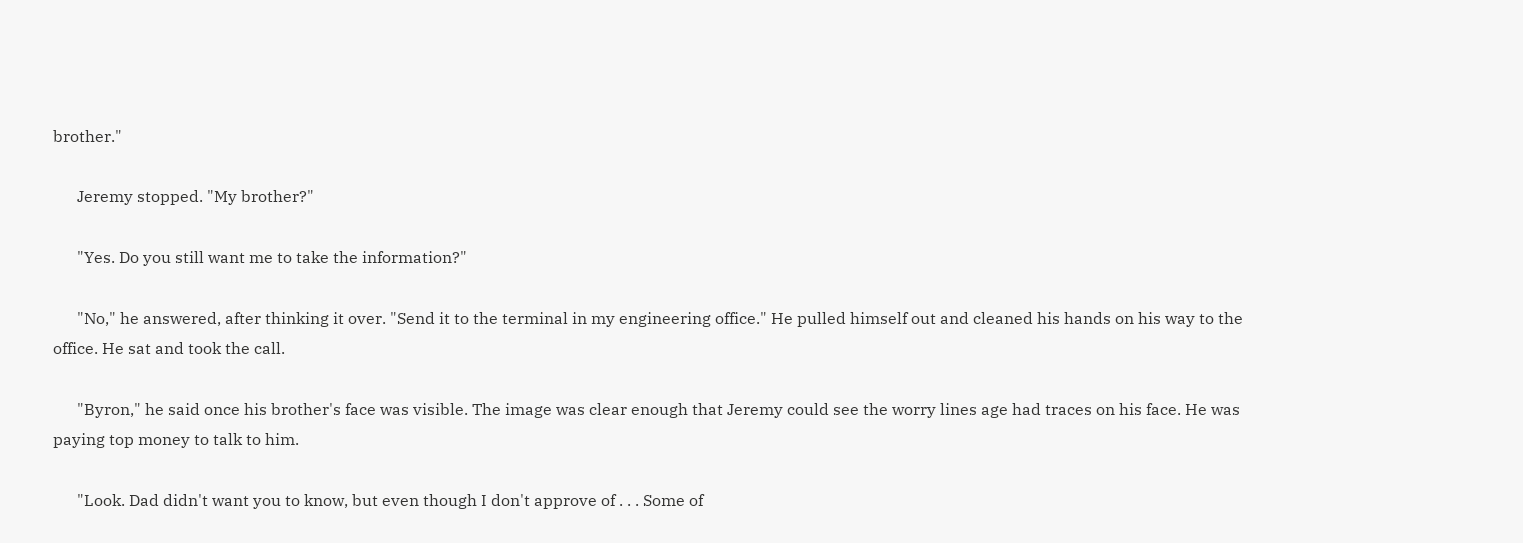brother."

      Jeremy stopped. "My brother?"

      "Yes. Do you still want me to take the information?"

      "No," he answered, after thinking it over. "Send it to the terminal in my engineering office." He pulled himself out and cleaned his hands on his way to the office. He sat and took the call.

      "Byron," he said once his brother's face was visible. The image was clear enough that Jeremy could see the worry lines age had traces on his face. He was paying top money to talk to him.

      "Look. Dad didn't want you to know, but even though I don't approve of . . . Some of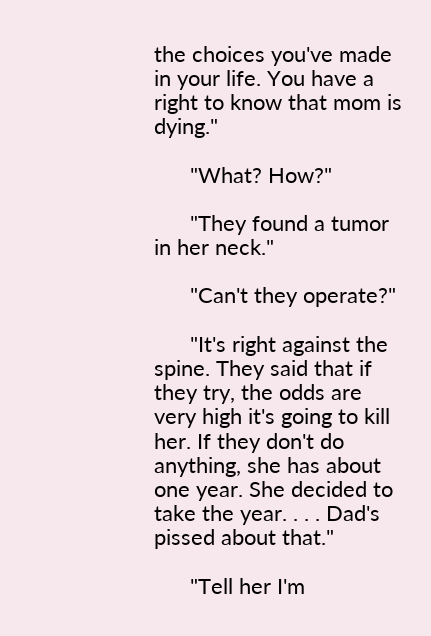the choices you've made in your life. You have a right to know that mom is dying."

      "What? How?"

      "They found a tumor in her neck."

      "Can't they operate?"

      "It's right against the spine. They said that if they try, the odds are very high it's going to kill her. If they don't do anything, she has about one year. She decided to take the year. . . . Dad's pissed about that."

      "Tell her I'm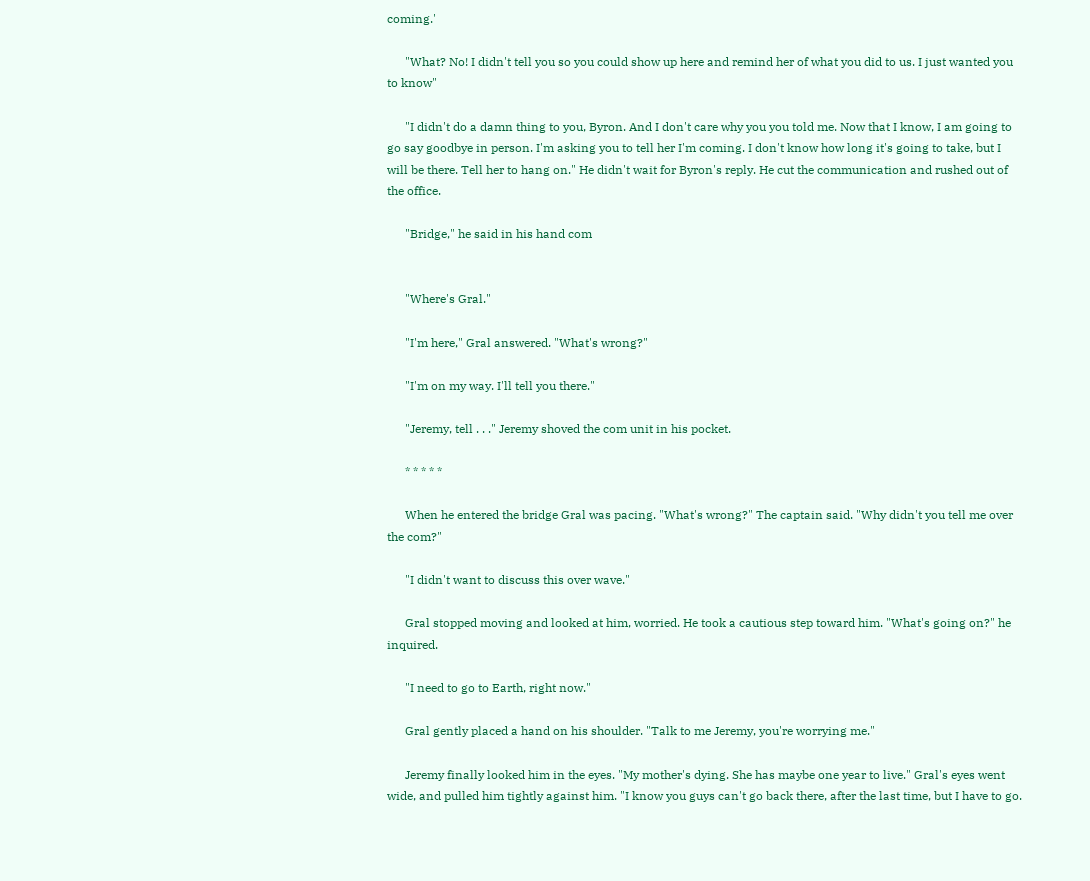coming.'

      "What? No! I didn't tell you so you could show up here and remind her of what you did to us. I just wanted you to know"

      "I didn't do a damn thing to you, Byron. And I don't care why you you told me. Now that I know, I am going to go say goodbye in person. I'm asking you to tell her I'm coming. I don't know how long it's going to take, but I will be there. Tell her to hang on." He didn't wait for Byron's reply. He cut the communication and rushed out of the office.

      "Bridge," he said in his hand com


      "Where's Gral."

      "I'm here," Gral answered. "What's wrong?"

      "I'm on my way. I'll tell you there."

      "Jeremy, tell . . ." Jeremy shoved the com unit in his pocket.

      * * * * *

      When he entered the bridge Gral was pacing. "What's wrong?" The captain said. "Why didn't you tell me over the com?"

      "I didn't want to discuss this over wave."

      Gral stopped moving and looked at him, worried. He took a cautious step toward him. "What's going on?" he inquired.

      "I need to go to Earth, right now."

      Gral gently placed a hand on his shoulder. "Talk to me Jeremy, you're worrying me."

      Jeremy finally looked him in the eyes. "My mother's dying. She has maybe one year to live." Gral's eyes went wide, and pulled him tightly against him. "I know you guys can't go back there, after the last time, but I have to go.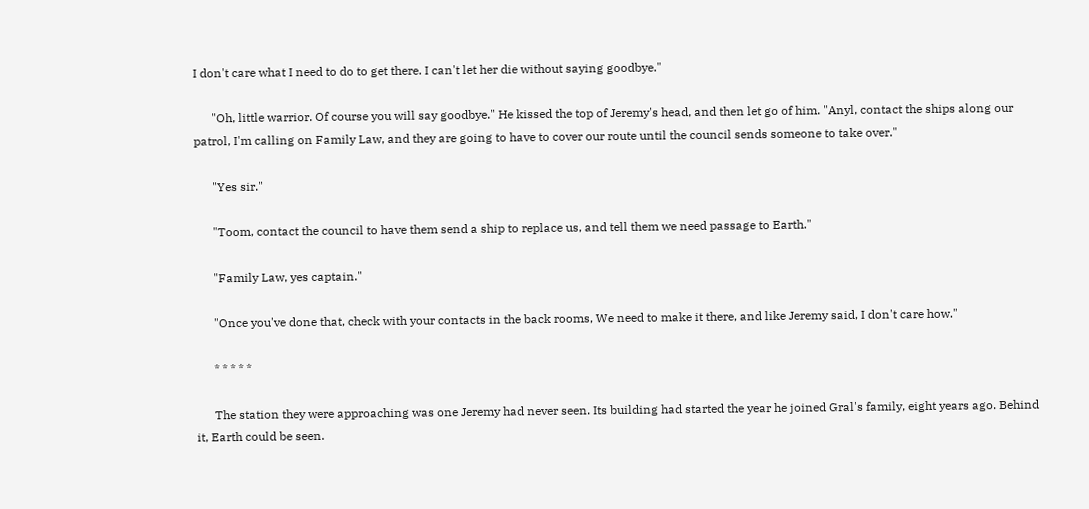I don't care what I need to do to get there. I can't let her die without saying goodbye."

      "Oh, little warrior. Of course you will say goodbye." He kissed the top of Jeremy's head, and then let go of him. "Anyl, contact the ships along our patrol, I'm calling on Family Law, and they are going to have to cover our route until the council sends someone to take over."

      "Yes sir."

      "Toom, contact the council to have them send a ship to replace us, and tell them we need passage to Earth."

      "Family Law, yes captain."

      "Once you've done that, check with your contacts in the back rooms, We need to make it there, and like Jeremy said, I don't care how."

      * * * * *

      The station they were approaching was one Jeremy had never seen. Its building had started the year he joined Gral's family, eight years ago. Behind it, Earth could be seen.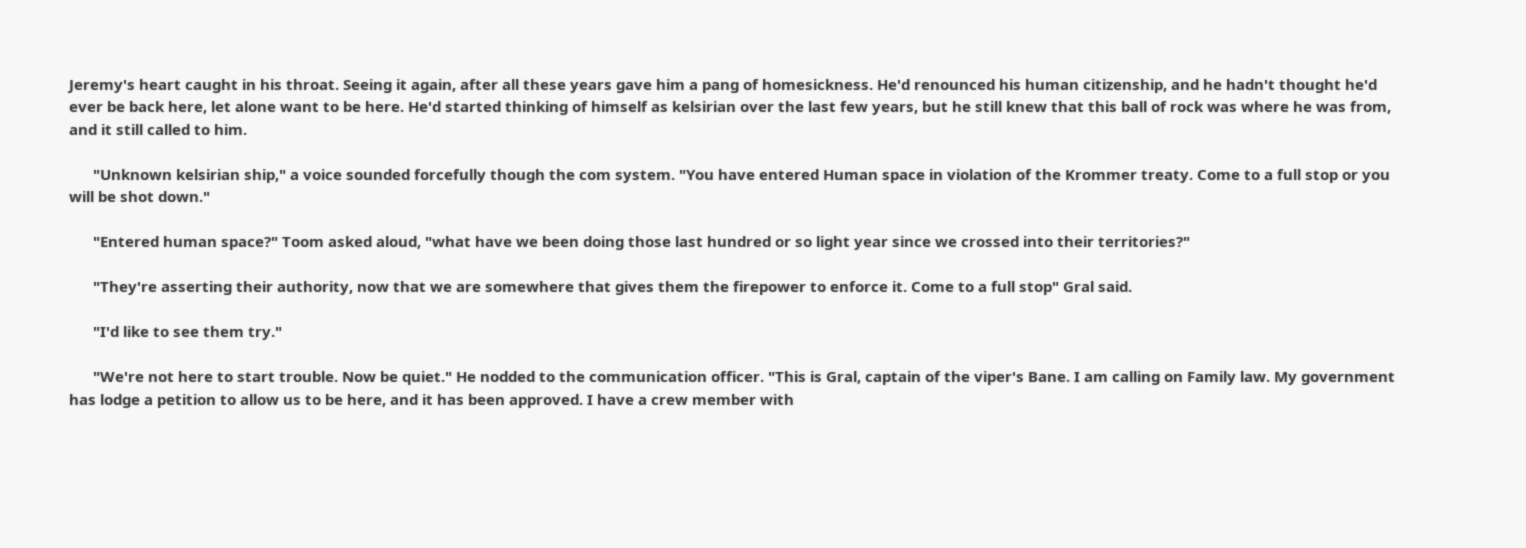Jeremy's heart caught in his throat. Seeing it again, after all these years gave him a pang of homesickness. He'd renounced his human citizenship, and he hadn't thought he'd ever be back here, let alone want to be here. He'd started thinking of himself as kelsirian over the last few years, but he still knew that this ball of rock was where he was from, and it still called to him.

      "Unknown kelsirian ship," a voice sounded forcefully though the com system. "You have entered Human space in violation of the Krommer treaty. Come to a full stop or you will be shot down."

      "Entered human space?" Toom asked aloud, "what have we been doing those last hundred or so light year since we crossed into their territories?"

      "They're asserting their authority, now that we are somewhere that gives them the firepower to enforce it. Come to a full stop" Gral said.

      "I'd like to see them try."

      "We're not here to start trouble. Now be quiet." He nodded to the communication officer. "This is Gral, captain of the viper's Bane. I am calling on Family law. My government has lodge a petition to allow us to be here, and it has been approved. I have a crew member with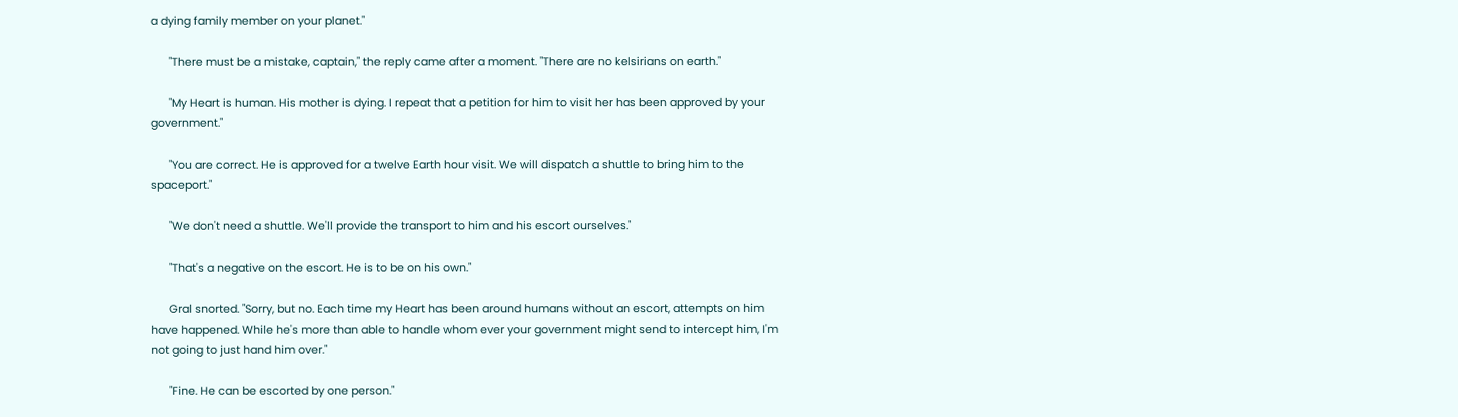a dying family member on your planet."

      "There must be a mistake, captain," the reply came after a moment. "There are no kelsirians on earth."

      "My Heart is human. His mother is dying. I repeat that a petition for him to visit her has been approved by your government."

      "You are correct. He is approved for a twelve Earth hour visit. We will dispatch a shuttle to bring him to the spaceport."

      "We don't need a shuttle. We'll provide the transport to him and his escort ourselves."

      "That's a negative on the escort. He is to be on his own."

      Gral snorted. "Sorry, but no. Each time my Heart has been around humans without an escort, attempts on him have happened. While he's more than able to handle whom ever your government might send to intercept him, I'm not going to just hand him over."

      "Fine. He can be escorted by one person."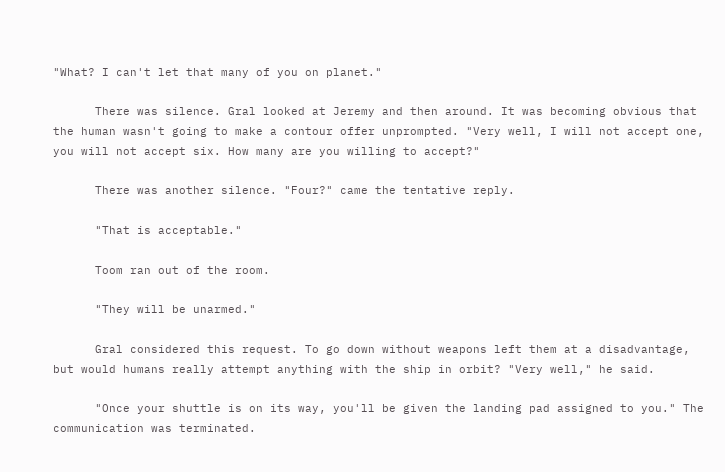"What? I can't let that many of you on planet."

      There was silence. Gral looked at Jeremy and then around. It was becoming obvious that the human wasn't going to make a contour offer unprompted. "Very well, I will not accept one, you will not accept six. How many are you willing to accept?"

      There was another silence. "Four?" came the tentative reply.

      "That is acceptable."

      Toom ran out of the room.

      "They will be unarmed."

      Gral considered this request. To go down without weapons left them at a disadvantage, but would humans really attempt anything with the ship in orbit? "Very well," he said.

      "Once your shuttle is on its way, you'll be given the landing pad assigned to you." The communication was terminated.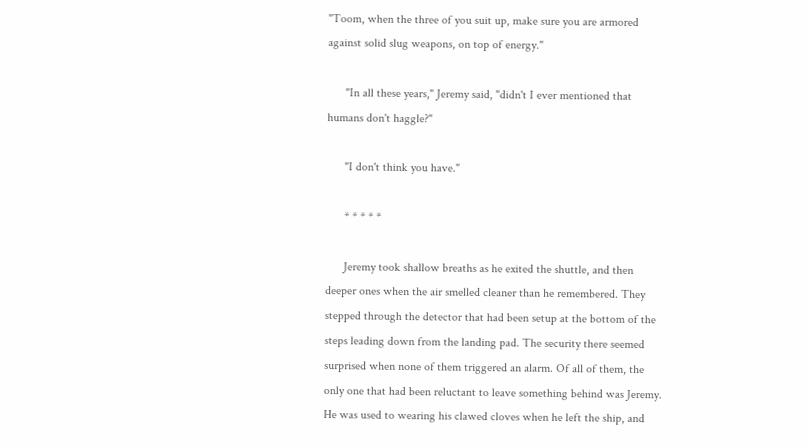"Toom, when the three of you suit up, make sure you are armored against solid slug weapons, on top of energy."

      "In all these years," Jeremy said, "didn't I ever mentioned that humans don't haggle?"

      "I don't think you have."

      * * * * *

      Jeremy took shallow breaths as he exited the shuttle, and then deeper ones when the air smelled cleaner than he remembered. They stepped through the detector that had been setup at the bottom of the steps leading down from the landing pad. The security there seemed surprised when none of them triggered an alarm. Of all of them, the only one that had been reluctant to leave something behind was Jeremy. He was used to wearing his clawed cloves when he left the ship, and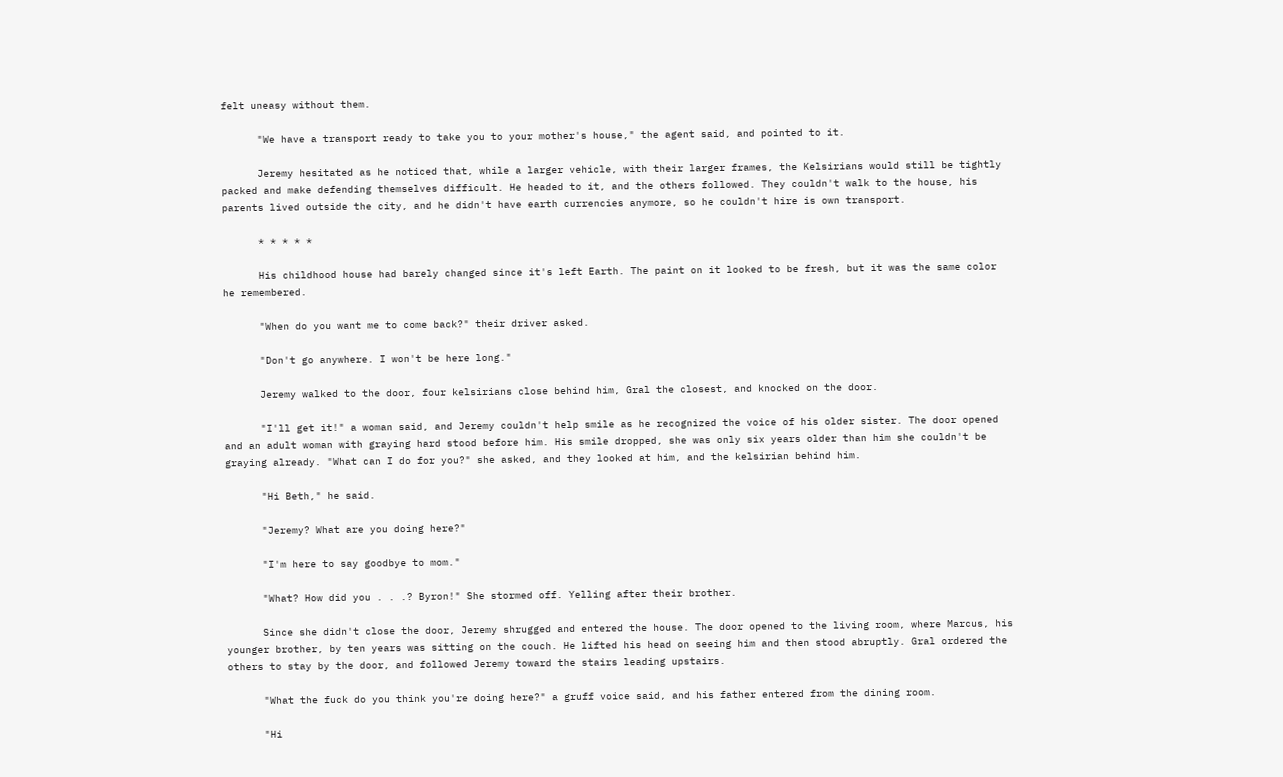felt uneasy without them.

      "We have a transport ready to take you to your mother's house," the agent said, and pointed to it.

      Jeremy hesitated as he noticed that, while a larger vehicle, with their larger frames, the Kelsirians would still be tightly packed and make defending themselves difficult. He headed to it, and the others followed. They couldn't walk to the house, his parents lived outside the city, and he didn't have earth currencies anymore, so he couldn't hire is own transport.

      * * * * *

      His childhood house had barely changed since it's left Earth. The paint on it looked to be fresh, but it was the same color he remembered.

      "When do you want me to come back?" their driver asked.

      "Don't go anywhere. I won't be here long."

      Jeremy walked to the door, four kelsirians close behind him, Gral the closest, and knocked on the door.

      "I'll get it!" a woman said, and Jeremy couldn't help smile as he recognized the voice of his older sister. The door opened and an adult woman with graying hard stood before him. His smile dropped, she was only six years older than him she couldn't be graying already. "What can I do for you?" she asked, and they looked at him, and the kelsirian behind him.

      "Hi Beth," he said.

      "Jeremy? What are you doing here?"

      "I'm here to say goodbye to mom."

      "What? How did you . . .? Byron!" She stormed off. Yelling after their brother.

      Since she didn't close the door, Jeremy shrugged and entered the house. The door opened to the living room, where Marcus, his younger brother, by ten years was sitting on the couch. He lifted his head on seeing him and then stood abruptly. Gral ordered the others to stay by the door, and followed Jeremy toward the stairs leading upstairs.

      "What the fuck do you think you're doing here?" a gruff voice said, and his father entered from the dining room.

      "Hi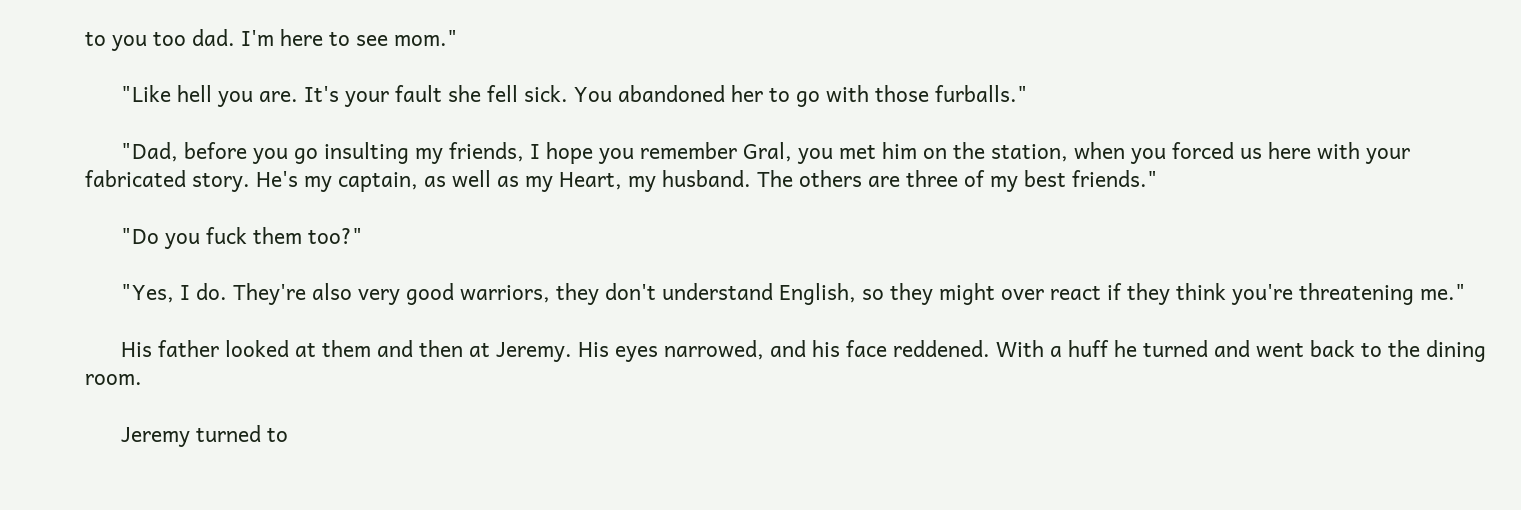to you too dad. I'm here to see mom."

      "Like hell you are. It's your fault she fell sick. You abandoned her to go with those furballs."

      "Dad, before you go insulting my friends, I hope you remember Gral, you met him on the station, when you forced us here with your fabricated story. He's my captain, as well as my Heart, my husband. The others are three of my best friends."

      "Do you fuck them too?"

      "Yes, I do. They're also very good warriors, they don't understand English, so they might over react if they think you're threatening me."

      His father looked at them and then at Jeremy. His eyes narrowed, and his face reddened. With a huff he turned and went back to the dining room.

      Jeremy turned to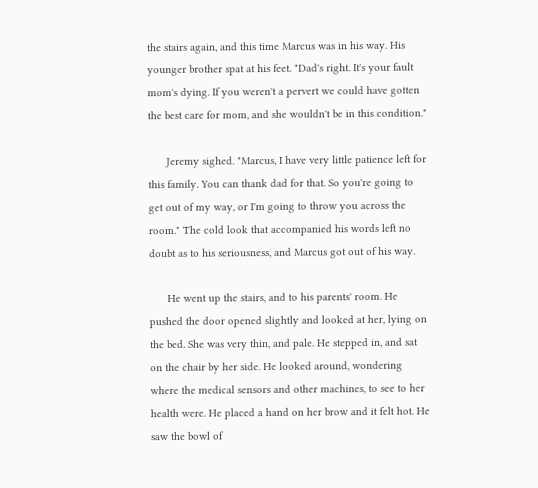the stairs again, and this time Marcus was in his way. His younger brother spat at his feet. "Dad's right. It's your fault mom's dying. If you weren't a pervert we could have gotten the best care for mom, and she wouldn't be in this condition."

      Jeremy sighed. "Marcus, I have very little patience left for this family. You can thank dad for that. So you're going to get out of my way, or I'm going to throw you across the room." The cold look that accompanied his words left no doubt as to his seriousness, and Marcus got out of his way.

      He went up the stairs, and to his parents' room. He pushed the door opened slightly and looked at her, lying on the bed. She was very thin, and pale. He stepped in, and sat on the chair by her side. He looked around, wondering where the medical sensors and other machines, to see to her health were. He placed a hand on her brow and it felt hot. He saw the bowl of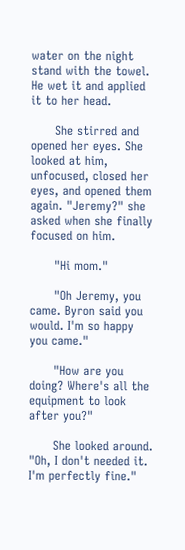water on the night stand with the towel. He wet it and applied it to her head.

      She stirred and opened her eyes. She looked at him, unfocused, closed her eyes, and opened them again. "Jeremy?" she asked when she finally focused on him.

      "Hi mom."

      "Oh Jeremy, you came. Byron said you would. I'm so happy you came."

      "How are you doing? Where's all the equipment to look after you?"

      She looked around. "Oh, I don't needed it. I'm perfectly fine."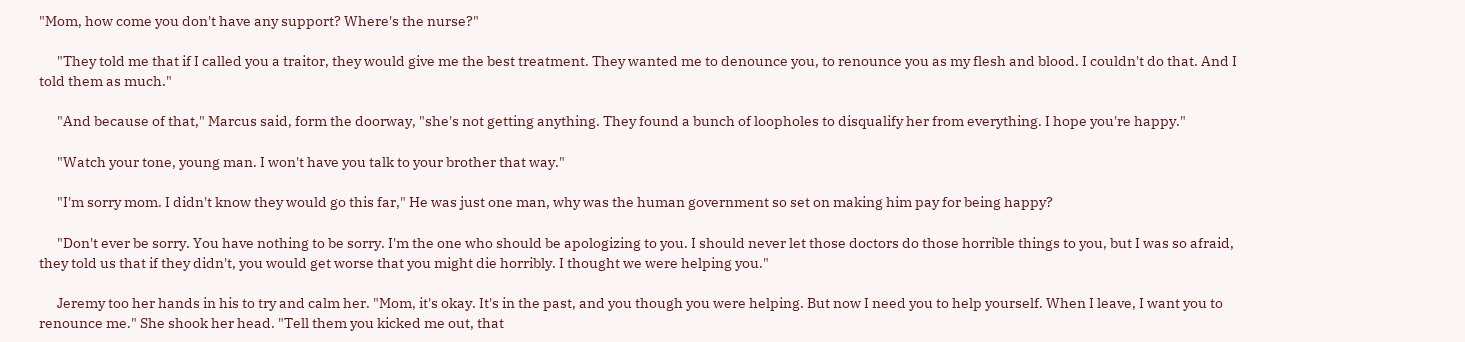"Mom, how come you don't have any support? Where's the nurse?"

      "They told me that if I called you a traitor, they would give me the best treatment. They wanted me to denounce you, to renounce you as my flesh and blood. I couldn't do that. And I told them as much."

      "And because of that," Marcus said, form the doorway, "she's not getting anything. They found a bunch of loopholes to disqualify her from everything. I hope you're happy."

      "Watch your tone, young man. I won't have you talk to your brother that way."

      "I'm sorry mom. I didn't know they would go this far," He was just one man, why was the human government so set on making him pay for being happy?

      "Don't ever be sorry. You have nothing to be sorry. I'm the one who should be apologizing to you. I should never let those doctors do those horrible things to you, but I was so afraid, they told us that if they didn't, you would get worse that you might die horribly. I thought we were helping you."

      Jeremy too her hands in his to try and calm her. "Mom, it's okay. It's in the past, and you though you were helping. But now I need you to help yourself. When I leave, I want you to renounce me." She shook her head. "Tell them you kicked me out, that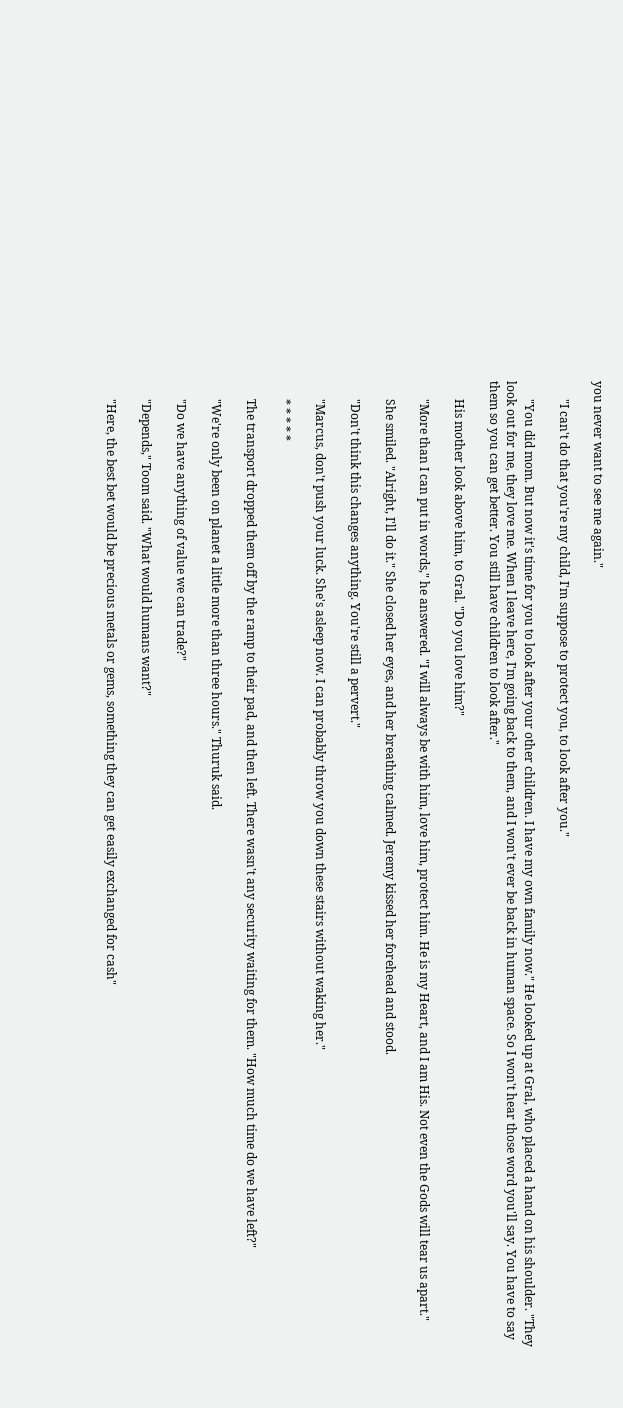you never want to see me again."

      "I can't do that you're my child, I'm suppose to protect you, to look after you."

      "You did mom. But now it's time for you to look after your other children. I have my own family now." He looked up at Gral, who placed a hand on his shoulder. "They look out for me, they love me. When I leave here, I'm going back to them, and I won't ever be back in human space. So I won't hear those word you'll say. You have to say them so you can get better. You still have children to look after."

      His mother look above him, to Gral. "Do you love him?"

      "More than I can put in words," he answered. "I will always be with him, love him, protect him. He is my Heart, and I am His. Not even the Gods will tear us apart."

      She smiled. "Alright, I'll do it." She closed her eyes, and her breathing calmed. Jeremy kissed her forehead and stood.

      "Don't think this changes anything. You're still a pervert."

      "Marcus, don't push your luck. She's asleep now. I can probably throw you down these stairs without waking her."

      * * * * *

      The transport dropped them off by the ramp to their pad, and then left. There wasn't any security waiting for them. "How much time do we have left?"

      "We're only been on planet a little more than three hours." Thuruk said.

      "Do we have anything of value we can trade?"

      "Depends," Toom said. "What would humans want?"

      "Here, the best bet would be precious metals or gems, something they can get easily exchanged for cash"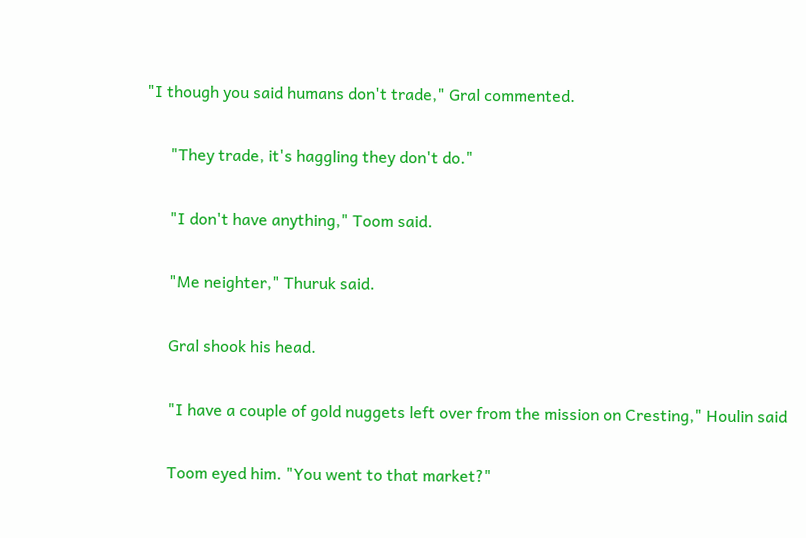"I though you said humans don't trade," Gral commented.

      "They trade, it's haggling they don't do."

      "I don't have anything," Toom said.

      "Me neighter," Thuruk said.

      Gral shook his head.

      "I have a couple of gold nuggets left over from the mission on Cresting," Houlin said

      Toom eyed him. "You went to that market?"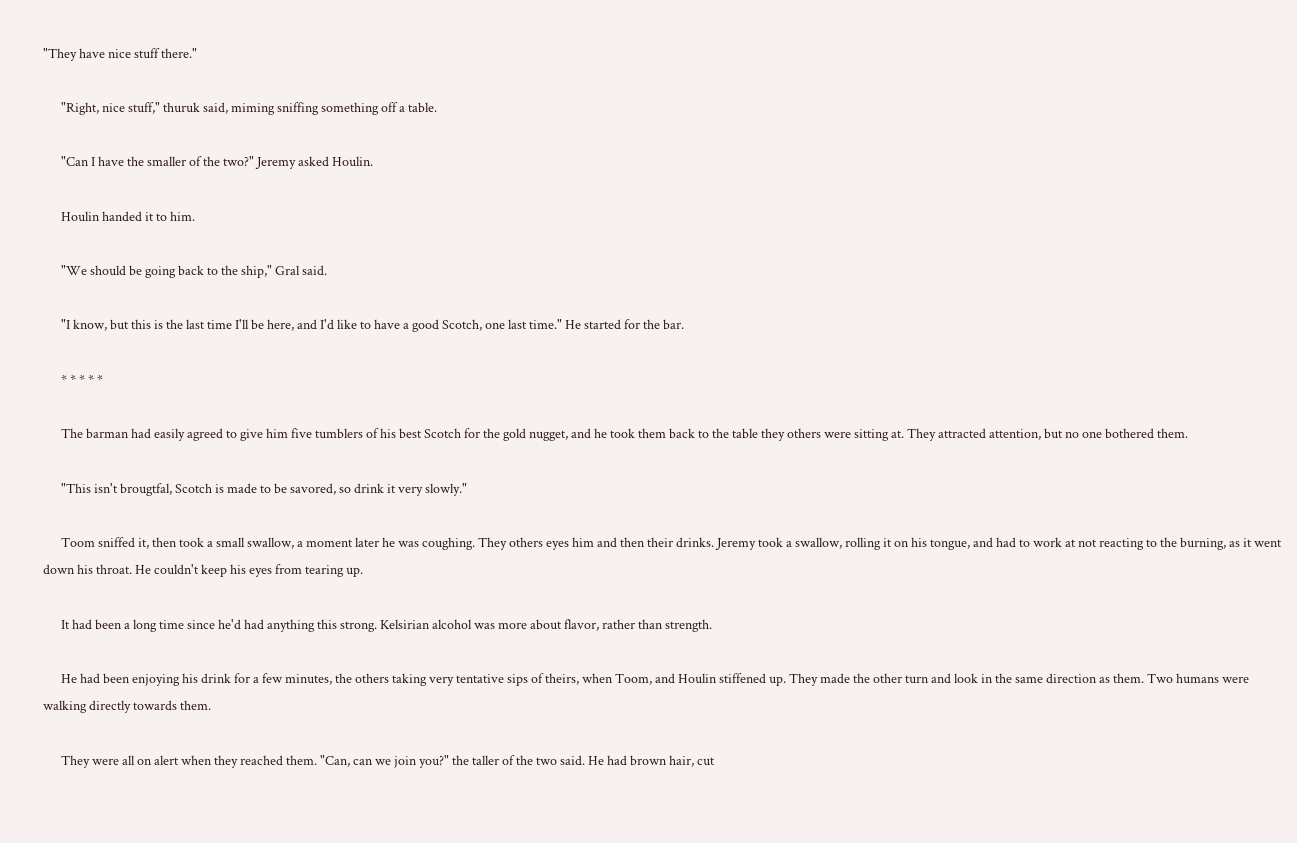"They have nice stuff there."

      "Right, nice stuff," thuruk said, miming sniffing something off a table.

      "Can I have the smaller of the two?" Jeremy asked Houlin.

      Houlin handed it to him.

      "We should be going back to the ship," Gral said.

      "I know, but this is the last time I'll be here, and I'd like to have a good Scotch, one last time." He started for the bar.

      * * * * *

      The barman had easily agreed to give him five tumblers of his best Scotch for the gold nugget, and he took them back to the table they others were sitting at. They attracted attention, but no one bothered them.

      "This isn't brougtfal, Scotch is made to be savored, so drink it very slowly."

      Toom sniffed it, then took a small swallow, a moment later he was coughing. They others eyes him and then their drinks. Jeremy took a swallow, rolling it on his tongue, and had to work at not reacting to the burning, as it went down his throat. He couldn't keep his eyes from tearing up.

      It had been a long time since he'd had anything this strong. Kelsirian alcohol was more about flavor, rather than strength.

      He had been enjoying his drink for a few minutes, the others taking very tentative sips of theirs, when Toom, and Houlin stiffened up. They made the other turn and look in the same direction as them. Two humans were walking directly towards them.

      They were all on alert when they reached them. "Can, can we join you?" the taller of the two said. He had brown hair, cut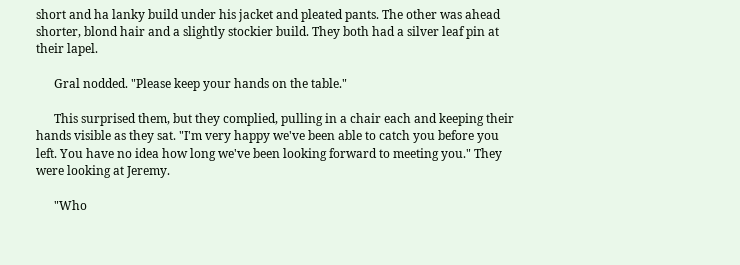short and ha lanky build under his jacket and pleated pants. The other was ahead shorter, blond hair and a slightly stockier build. They both had a silver leaf pin at their lapel.

      Gral nodded. "Please keep your hands on the table."

      This surprised them, but they complied, pulling in a chair each and keeping their hands visible as they sat. "I'm very happy we've been able to catch you before you left. You have no idea how long we've been looking forward to meeting you." They were looking at Jeremy.

      "Who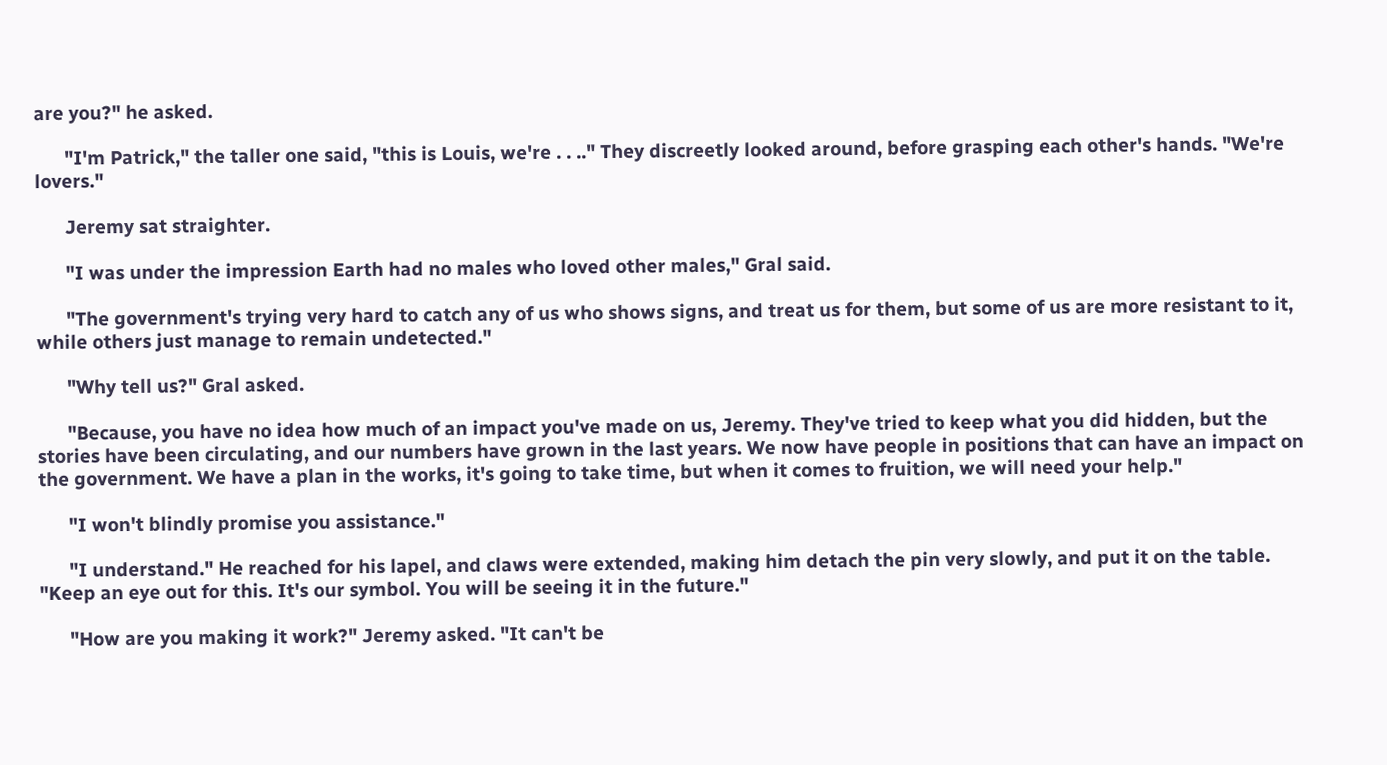are you?" he asked.

      "I'm Patrick," the taller one said, "this is Louis, we're . . .." They discreetly looked around, before grasping each other's hands. "We're lovers."

      Jeremy sat straighter.

      "I was under the impression Earth had no males who loved other males," Gral said.

      "The government's trying very hard to catch any of us who shows signs, and treat us for them, but some of us are more resistant to it, while others just manage to remain undetected."

      "Why tell us?" Gral asked.

      "Because, you have no idea how much of an impact you've made on us, Jeremy. They've tried to keep what you did hidden, but the stories have been circulating, and our numbers have grown in the last years. We now have people in positions that can have an impact on the government. We have a plan in the works, it's going to take time, but when it comes to fruition, we will need your help."

      "I won't blindly promise you assistance."

      "I understand." He reached for his lapel, and claws were extended, making him detach the pin very slowly, and put it on the table. "Keep an eye out for this. It's our symbol. You will be seeing it in the future."

      "How are you making it work?" Jeremy asked. "It can't be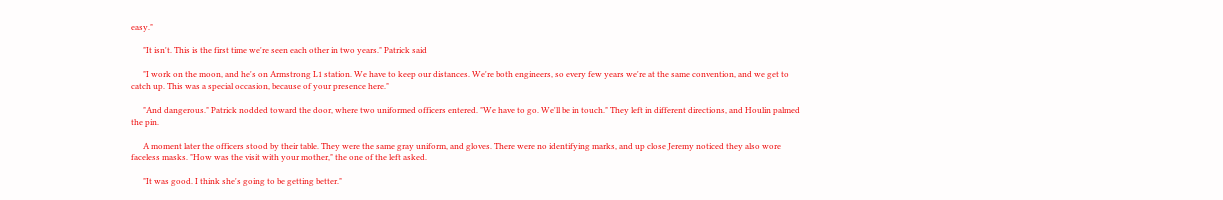easy."

      "It isn't. This is the first time we're seen each other in two years." Patrick said

      "I work on the moon, and he's on Armstrong L1 station. We have to keep our distances. We're both engineers, so every few years we're at the same convention, and we get to catch up. This was a special occasion, because of your presence here."

      "And dangerous." Patrick nodded toward the door, where two uniformed officers entered. "We have to go. We'll be in touch." They left in different directions, and Houlin palmed the pin.

      A moment later the officers stood by their table. They were the same gray uniform, and gloves. There were no identifying marks, and up close Jeremy noticed they also wore faceless masks. "How was the visit with your mother," the one of the left asked.

      "It was good. I think she's going to be getting better."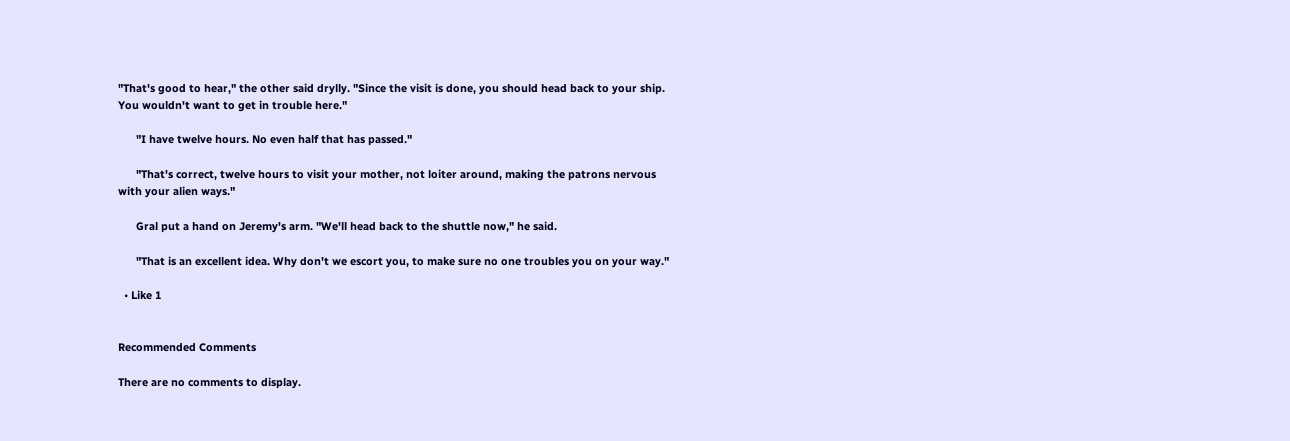"That's good to hear," the other said drylly. "Since the visit is done, you should head back to your ship. You wouldn't want to get in trouble here."

      "I have twelve hours. No even half that has passed."

      "That's correct, twelve hours to visit your mother, not loiter around, making the patrons nervous with your alien ways."

      Gral put a hand on Jeremy's arm. "We'll head back to the shuttle now," he said.

      "That is an excellent idea. Why don't we escort you, to make sure no one troubles you on your way."

  • Like 1


Recommended Comments

There are no comments to display.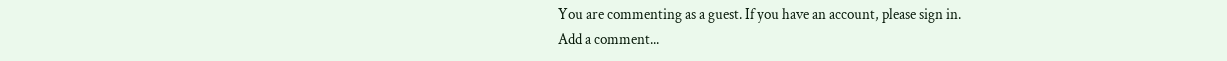You are commenting as a guest. If you have an account, please sign in.
Add a comment...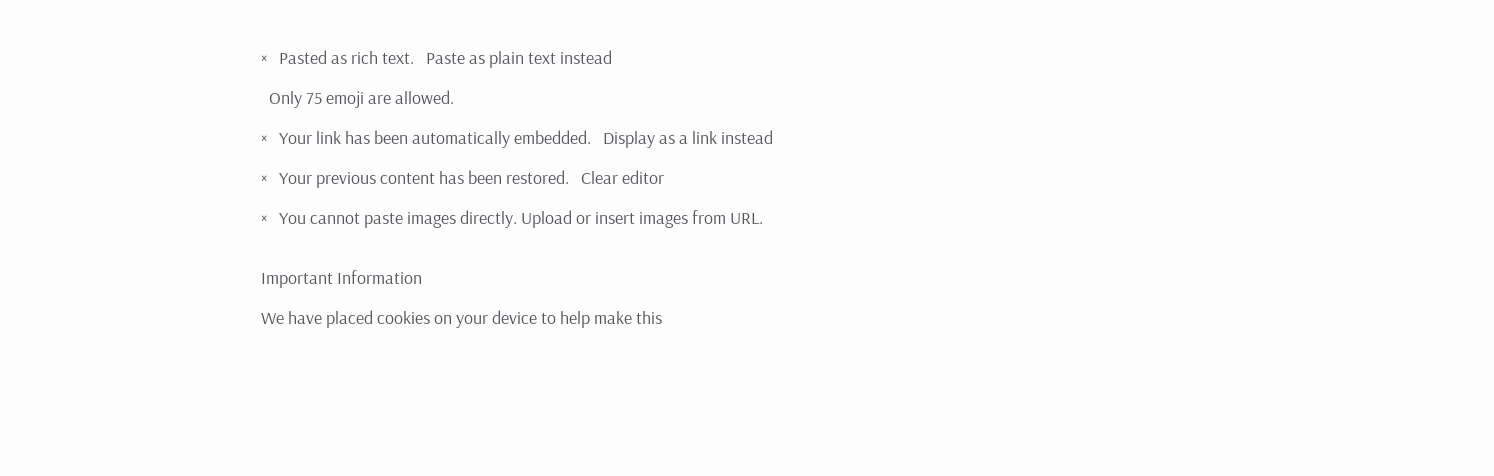×   Pasted as rich text.   Paste as plain text instead

  Only 75 emoji are allowed.

×   Your link has been automatically embedded.   Display as a link instead

×   Your previous content has been restored.   Clear editor

×   You cannot paste images directly. Upload or insert images from URL.


Important Information

We have placed cookies on your device to help make this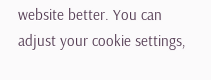website better. You can adjust your cookie settings,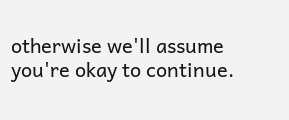otherwise we'll assume you're okay to continue.